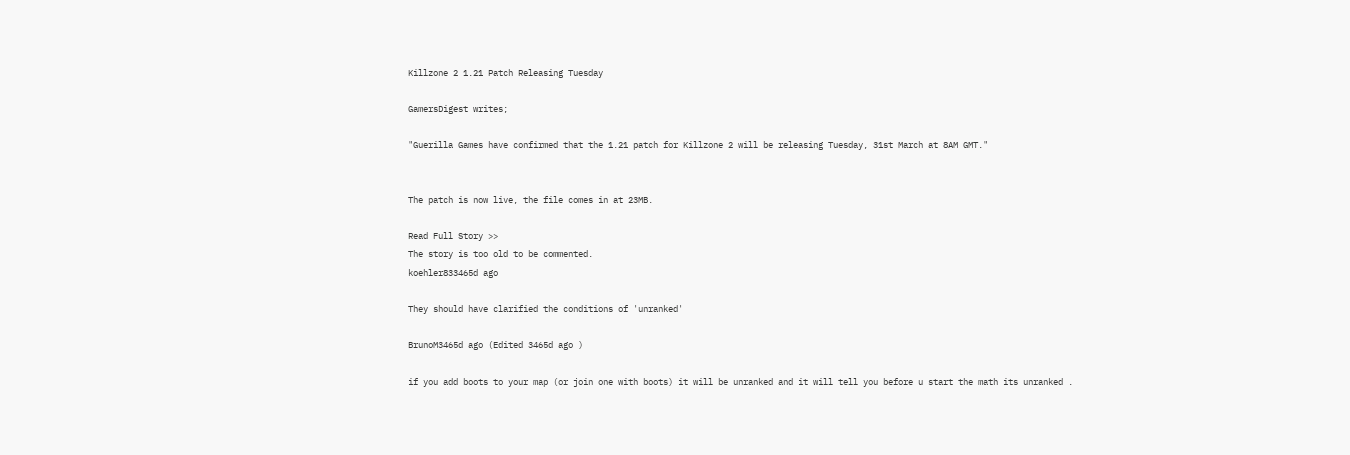Killzone 2 1.21 Patch Releasing Tuesday

GamersDigest writes;

"Guerilla Games have confirmed that the 1.21 patch for Killzone 2 will be releasing Tuesday, 31st March at 8AM GMT."


The patch is now live, the file comes in at 23MB.

Read Full Story >>
The story is too old to be commented.
koehler833465d ago

They should have clarified the conditions of 'unranked'

BrunoM3465d ago (Edited 3465d ago )

if you add boots to your map (or join one with boots) it will be unranked and it will tell you before u start the math its unranked .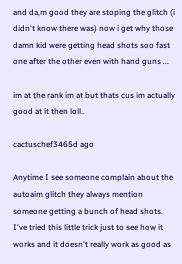and da,m good they are stoping the glitch (i didn't know there was) now i get why those damn kid were getting head shots soo fast one after the other even with hand guns ...

im at the rank im at but thats cus im actually good at it then loll..

cactuschef3465d ago

Anytime I see someone complain about the autoaim glitch they always mention someone getting a bunch of head shots. I've tried this little trick just to see how it works and it doesn't really work as good as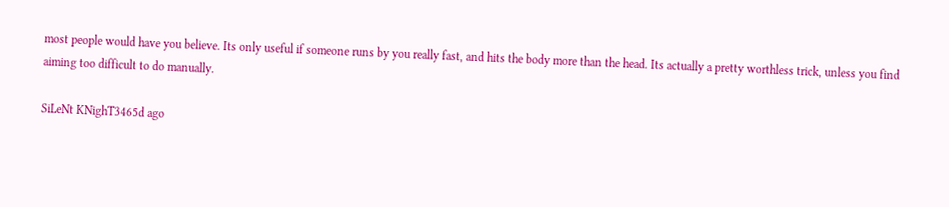most people would have you believe. Its only useful if someone runs by you really fast, and hits the body more than the head. Its actually a pretty worthless trick, unless you find aiming too difficult to do manually.

SiLeNt KNighT3465d ago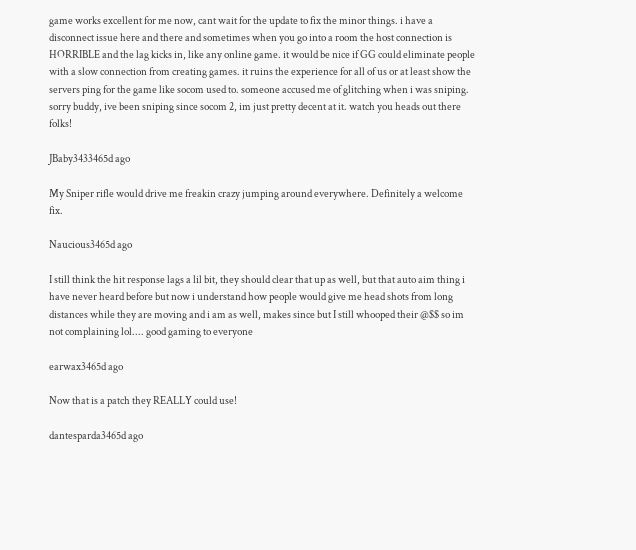game works excellent for me now, cant wait for the update to fix the minor things. i have a disconnect issue here and there and sometimes when you go into a room the host connection is HORRIBLE and the lag kicks in, like any online game. it would be nice if GG could eliminate people with a slow connection from creating games. it ruins the experience for all of us or at least show the servers ping for the game like socom used to. someone accused me of glitching when i was sniping. sorry buddy, ive been sniping since socom 2, im just pretty decent at it. watch you heads out there folks!

JBaby3433465d ago

My Sniper rifle would drive me freakin crazy jumping around everywhere. Definitely a welcome fix.

Naucious3465d ago

I still think the hit response lags a lil bit, they should clear that up as well, but that auto aim thing i have never heard before but now i understand how people would give me head shots from long distances while they are moving and i am as well, makes since but I still whooped their @$$ so im not complaining lol.... good gaming to everyone

earwax3465d ago

Now that is a patch they REALLY could use!

dantesparda3465d ago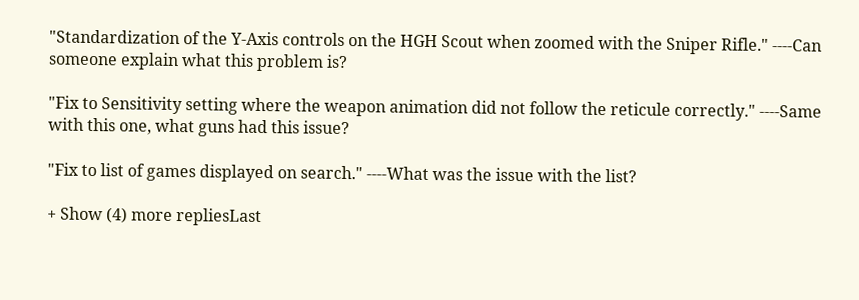"Standardization of the Y-Axis controls on the HGH Scout when zoomed with the Sniper Rifle." ----Can someone explain what this problem is?

"Fix to Sensitivity setting where the weapon animation did not follow the reticule correctly." ----Same with this one, what guns had this issue?

"Fix to list of games displayed on search." ----What was the issue with the list?

+ Show (4) more repliesLast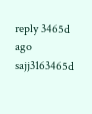reply 3465d ago
sajj3163465d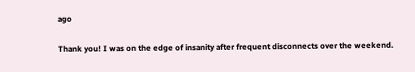ago

Thank you! I was on the edge of insanity after frequent disconnects over the weekend.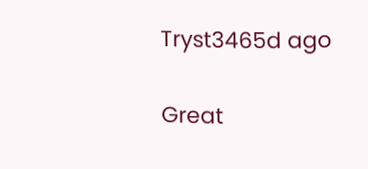Tryst3465d ago

Great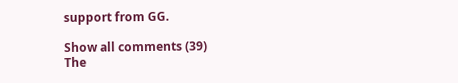support from GG.

Show all comments (39)
The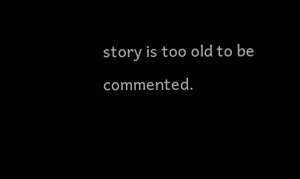story is too old to be commented.